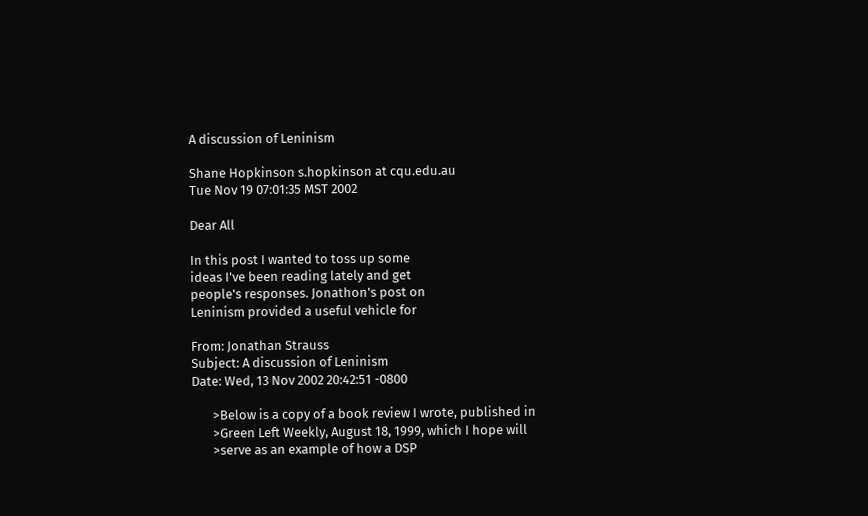A discussion of Leninism

Shane Hopkinson s.hopkinson at cqu.edu.au
Tue Nov 19 07:01:35 MST 2002

Dear All

In this post I wanted to toss up some
ideas I've been reading lately and get
people's responses. Jonathon's post on
Leninism provided a useful vehicle for

From: Jonathan Strauss
Subject: A discussion of Leninism
Date: Wed, 13 Nov 2002 20:42:51 -0800

       >Below is a copy of a book review I wrote, published in
       >Green Left Weekly, August 18, 1999, which I hope will
       >serve as an example of how a DSP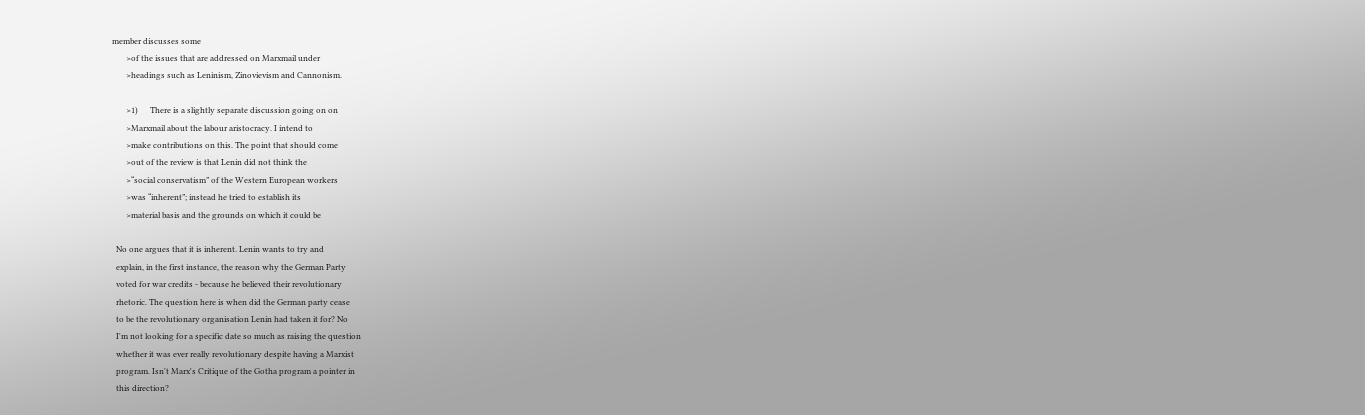member discusses some
       >of the issues that are addressed on Marxmail under
       >headings such as Leninism, Zinovievism and Cannonism.

       >1)      There is a slightly separate discussion going on on
       >Marxmail about the labour aristocracy. I intend to
       >make contributions on this. The point that should come
       >out of the review is that Lenin did not think the
       >“social conservatism” of the Western European workers
       >was “inherent”; instead he tried to establish its
       >material basis and the grounds on which it could be

  No one argues that it is inherent. Lenin wants to try and
  explain, in the first instance, the reason why the German Party
  voted for war credits - because he believed their revolutionary
  rhetoric. The question here is when did the German party cease
  to be the revolutionary organisation Lenin had taken it for? No
  I'm not looking for a specific date so much as raising the question
  whether it was ever really revolutionary despite having a Marxist
  program. Isn't Marx's Critique of the Gotha program a pointer in
  this direction?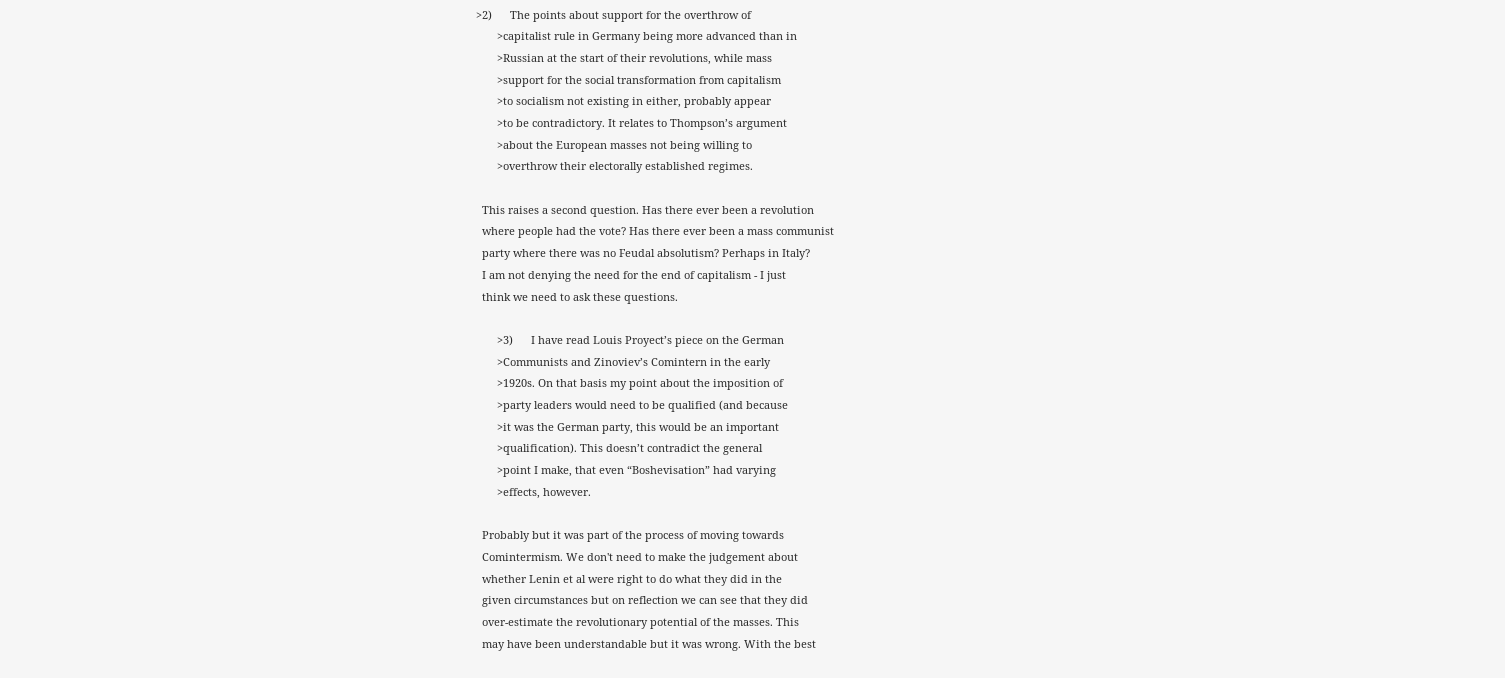>2)      The points about support for the overthrow of
       >capitalist rule in Germany being more advanced than in
       >Russian at the start of their revolutions, while mass
       >support for the social transformation from capitalism
       >to socialism not existing in either, probably appear
       >to be contradictory. It relates to Thompson’s argument
       >about the European masses not being willing to
       >overthrow their electorally established regimes.

  This raises a second question. Has there ever been a revolution
  where people had the vote? Has there ever been a mass communist
  party where there was no Feudal absolutism? Perhaps in Italy?
  I am not denying the need for the end of capitalism - I just
  think we need to ask these questions.

       >3)      I have read Louis Proyect’s piece on the German
       >Communists and Zinoviev’s Comintern in the early
       >1920s. On that basis my point about the imposition of
       >party leaders would need to be qualified (and because
       >it was the German party, this would be an important
       >qualification). This doesn’t contradict the general
       >point I make, that even “Boshevisation” had varying
       >effects, however.

  Probably but it was part of the process of moving towards
  Comintermism. We don't need to make the judgement about
  whether Lenin et al were right to do what they did in the
  given circumstances but on reflection we can see that they did
  over-estimate the revolutionary potential of the masses. This
  may have been understandable but it was wrong. With the best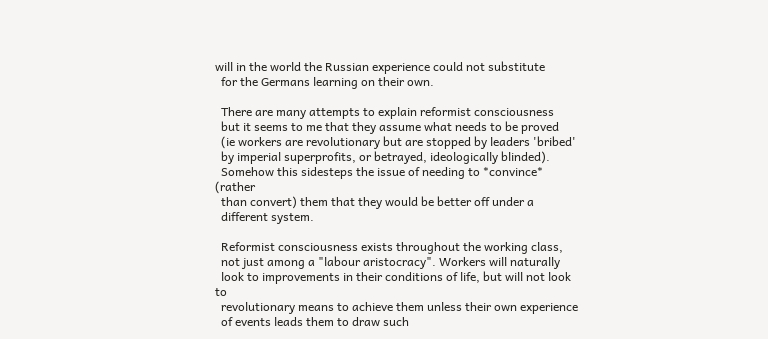will in the world the Russian experience could not substitute
  for the Germans learning on their own.

  There are many attempts to explain reformist consciousness
  but it seems to me that they assume what needs to be proved
  (ie workers are revolutionary but are stopped by leaders 'bribed'
  by imperial superprofits, or betrayed, ideologically blinded).
  Somehow this sidesteps the issue of needing to *convince* (rather
  than convert) them that they would be better off under a
  different system.

  Reformist consciousness exists throughout the working class,
  not just among a "labour aristocracy". Workers will naturally
  look to improvements in their conditions of life, but will not look to
  revolutionary means to achieve them unless their own experience
  of events leads them to draw such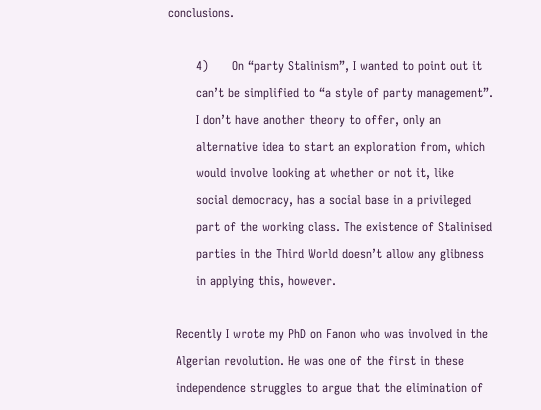conclusions.

       4)      On “party Stalinism”, I wanted to point out it
       can’t be simplified to “a style of party management”.
       I don’t have another theory to offer, only an
       alternative idea to start an exploration from, which
       would involve looking at whether or not it, like
       social democracy, has a social base in a privileged
       part of the working class. The existence of Stalinised
       parties in the Third World doesn’t allow any glibness
       in applying this, however.

  Recently I wrote my PhD on Fanon who was involved in the
  Algerian revolution. He was one of the first in these
  independence struggles to argue that the elimination of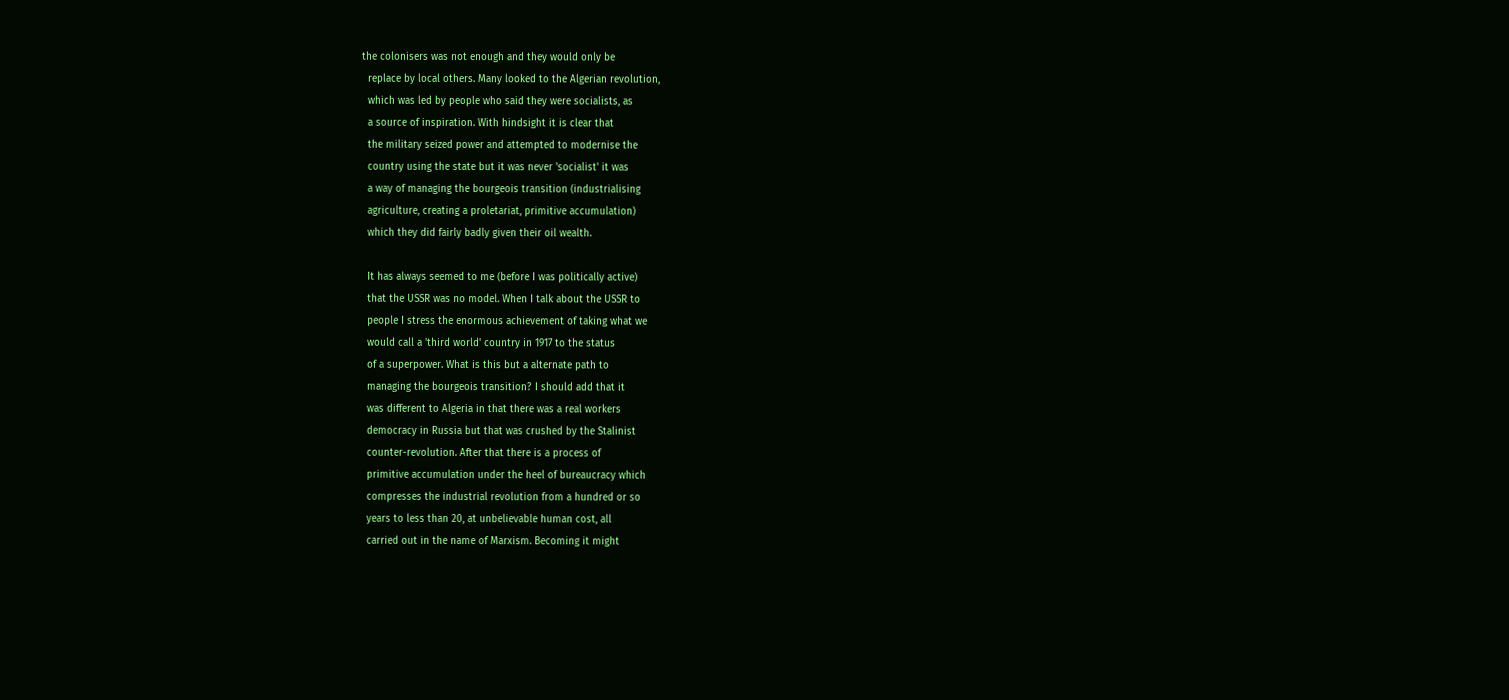the colonisers was not enough and they would only be
  replace by local others. Many looked to the Algerian revolution,
  which was led by people who said they were socialists, as
  a source of inspiration. With hindsight it is clear that
  the military seized power and attempted to modernise the
  country using the state but it was never 'socialist' it was
  a way of managing the bourgeois transition (industrialising
  agriculture, creating a proletariat, primitive accumulation)
  which they did fairly badly given their oil wealth.

  It has always seemed to me (before I was politically active)
  that the USSR was no model. When I talk about the USSR to
  people I stress the enormous achievement of taking what we
  would call a 'third world' country in 1917 to the status
  of a superpower. What is this but a alternate path to
  managing the bourgeois transition? I should add that it
  was different to Algeria in that there was a real workers
  democracy in Russia but that was crushed by the Stalinist
  counter-revolution. After that there is a process of
  primitive accumulation under the heel of bureaucracy which
  compresses the industrial revolution from a hundred or so
  years to less than 20, at unbelievable human cost, all
  carried out in the name of Marxism. Becoming it might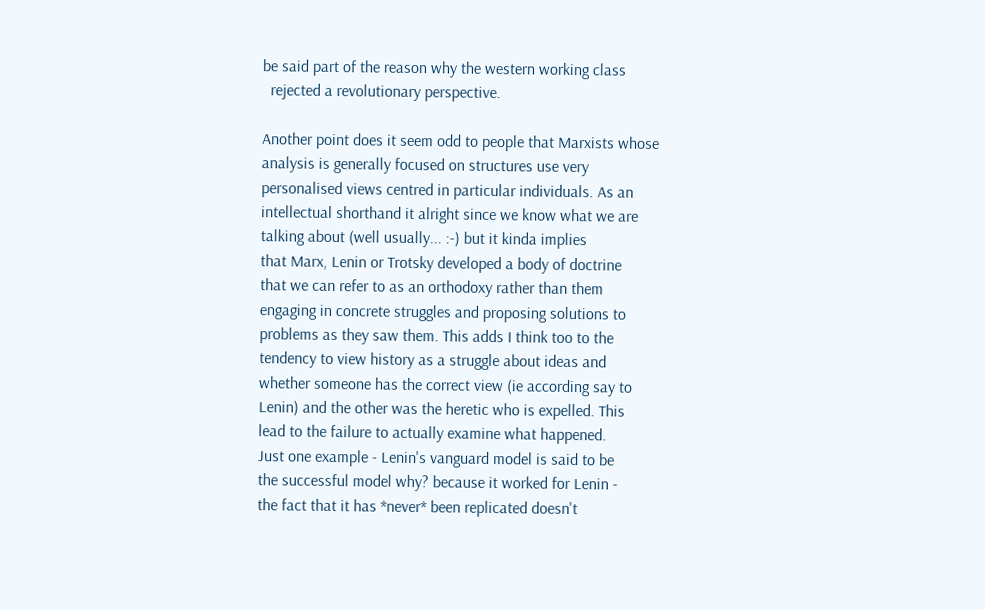be said part of the reason why the western working class
  rejected a revolutionary perspective.

Another point does it seem odd to people that Marxists whose
analysis is generally focused on structures use very
personalised views centred in particular individuals. As an
intellectual shorthand it alright since we know what we are
talking about (well usually... :-) but it kinda implies
that Marx, Lenin or Trotsky developed a body of doctrine
that we can refer to as an orthodoxy rather than them
engaging in concrete struggles and proposing solutions to
problems as they saw them. This adds I think too to the
tendency to view history as a struggle about ideas and
whether someone has the correct view (ie according say to
Lenin) and the other was the heretic who is expelled. This
lead to the failure to actually examine what happened.
Just one example - Lenin's vanguard model is said to be
the successful model why? because it worked for Lenin -
the fact that it has *never* been replicated doesn't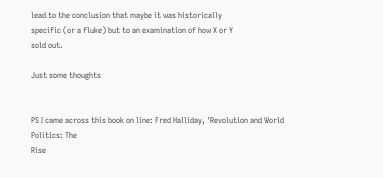lead to the conclusion that maybe it was historically
specific (or a fluke) but to an examination of how X or Y
sold out.

Just some thoughts


PS I came across this book on line: Fred Halliday, 'Revolution and World Politics: The
Rise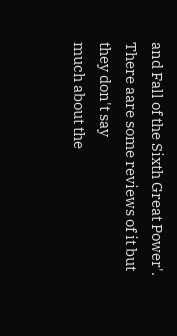and Fall of the Sixth Great Power'. There aare some reviews of it but they don't say
much about the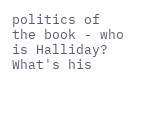politics of the book - who is Halliday? What's his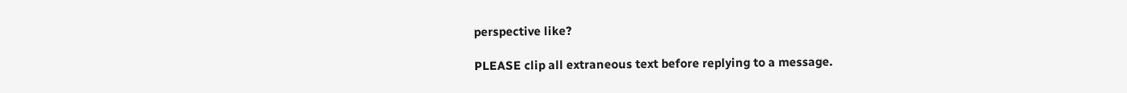perspective like?

PLEASE clip all extraneous text before replying to a message.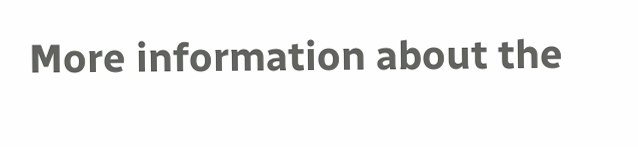More information about the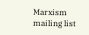Marxism mailing list